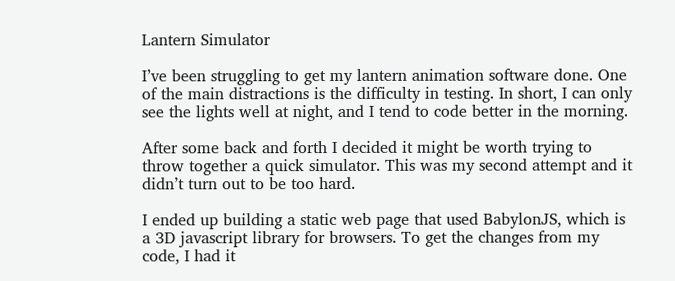Lantern Simulator

I’ve been struggling to get my lantern animation software done. One of the main distractions is the difficulty in testing. In short, I can only see the lights well at night, and I tend to code better in the morning.

After some back and forth I decided it might be worth trying to throw together a quick simulator. This was my second attempt and it didn’t turn out to be too hard.

I ended up building a static web page that used BabylonJS, which is a 3D javascript library for browsers. To get the changes from my code, I had it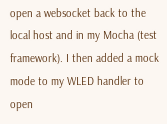open a websocket back to the local host and in my Mocha (test framework). I then added a mock mode to my WLED handler to open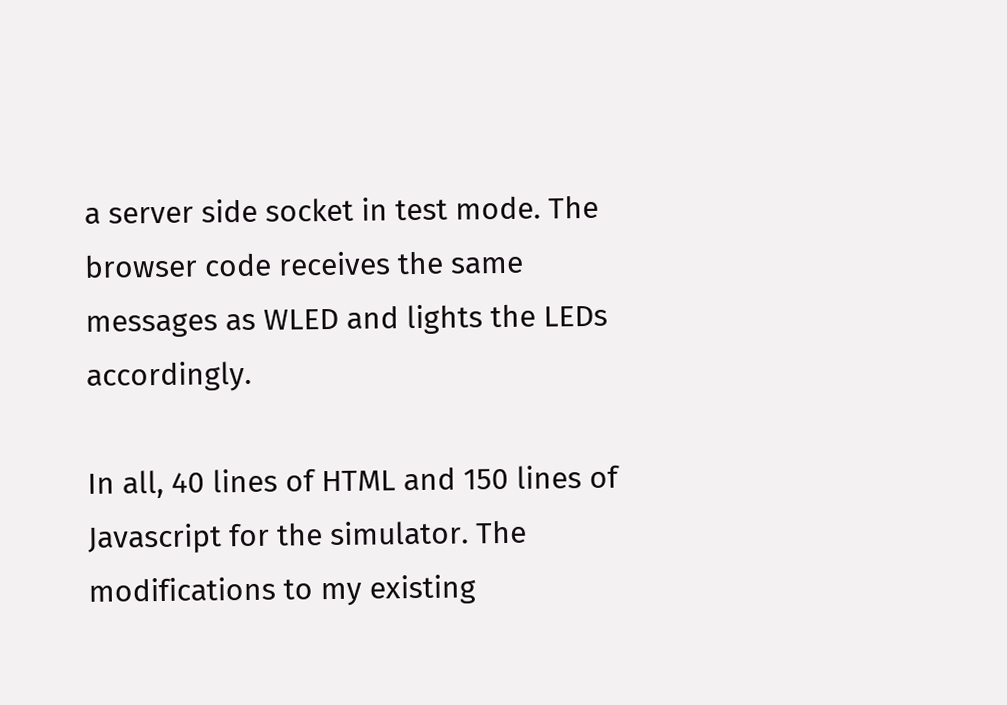a server side socket in test mode. The browser code receives the same messages as WLED and lights the LEDs accordingly.

In all, 40 lines of HTML and 150 lines of Javascript for the simulator. The modifications to my existing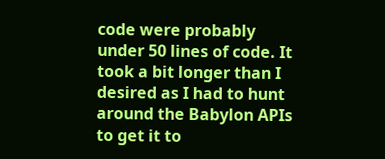code were probably under 50 lines of code. It took a bit longer than I desired as I had to hunt around the Babylon APIs to get it to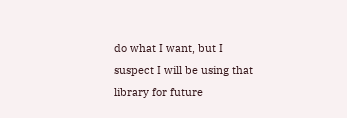do what I want, but I suspect I will be using that library for future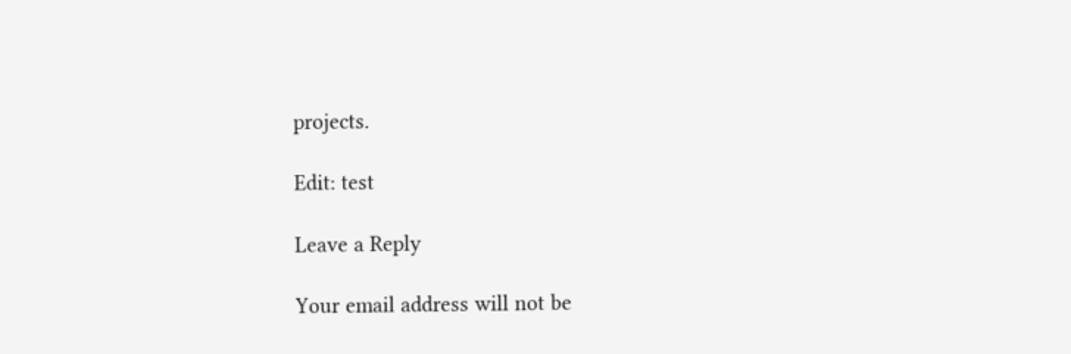projects.

Edit: test

Leave a Reply

Your email address will not be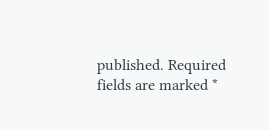published. Required fields are marked *